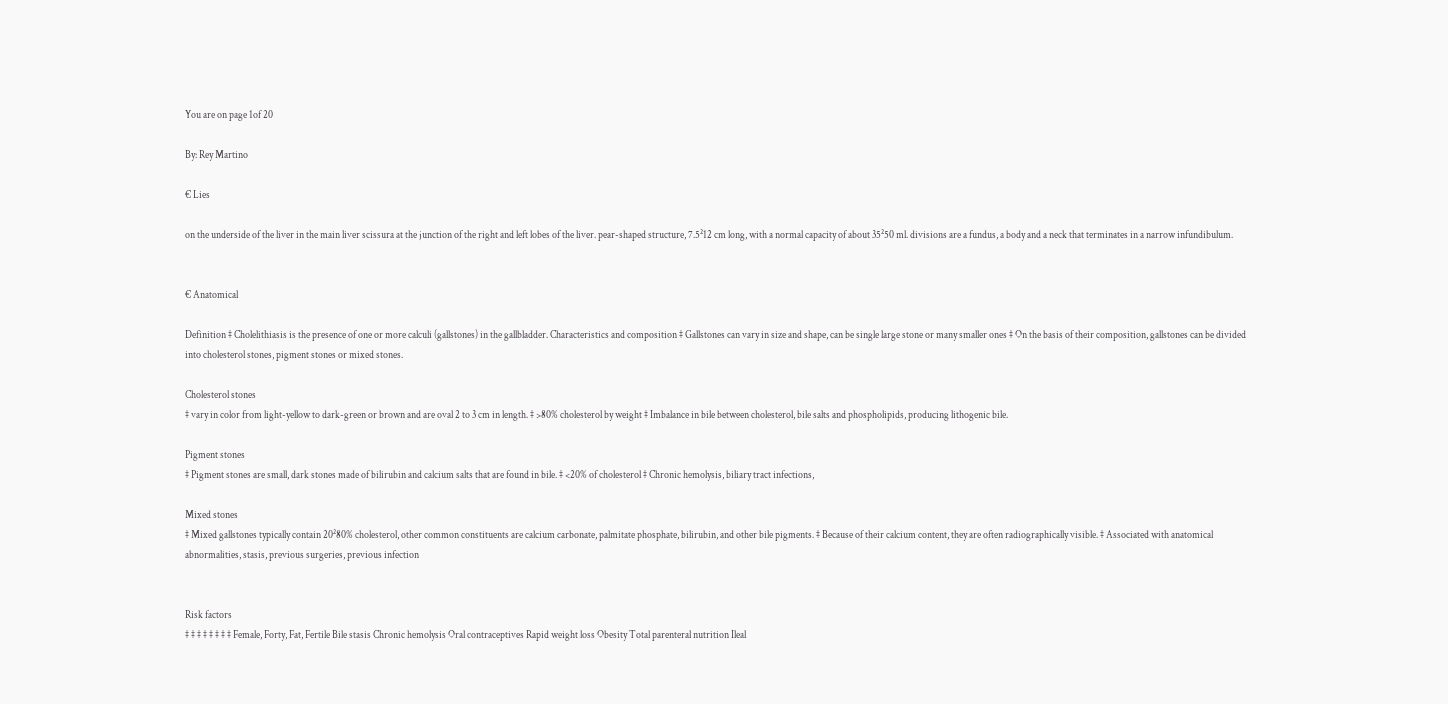You are on page 1of 20

By: Rey Martino

€ Lies

on the underside of the liver in the main liver scissura at the junction of the right and left lobes of the liver. pear-shaped structure, 7.5²12 cm long, with a normal capacity of about 35²50 ml. divisions are a fundus, a body and a neck that terminates in a narrow infundibulum.


€ Anatomical

Definition ‡ Cholelithiasis is the presence of one or more calculi (gallstones) in the gallbladder. Characteristics and composition ‡ Gallstones can vary in size and shape, can be single large stone or many smaller ones ‡ On the basis of their composition, gallstones can be divided into cholesterol stones, pigment stones or mixed stones.

Cholesterol stones
‡ vary in color from light-yellow to dark-green or brown and are oval 2 to 3 cm in length. ‡ >80% cholesterol by weight ‡ Imbalance in bile between cholesterol, bile salts and phospholipids, producing lithogenic bile.

Pigment stones
‡ Pigment stones are small, dark stones made of bilirubin and calcium salts that are found in bile. ‡ <20% of cholesterol ‡ Chronic hemolysis, biliary tract infections,

Mixed stones
‡ Mixed gallstones typically contain 20²80% cholesterol, other common constituents are calcium carbonate, palmitate phosphate, bilirubin, and other bile pigments. ‡ Because of their calcium content, they are often radiographically visible. ‡ Associated with anatomical abnormalities, stasis, previous surgeries, previous infection


Risk factors
‡ ‡ ‡ ‡ ‡ ‡ ‡ ‡ Female, Forty, Fat, Fertile Bile stasis Chronic hemolysis Oral contraceptives Rapid weight loss Obesity Total parenteral nutrition Ileal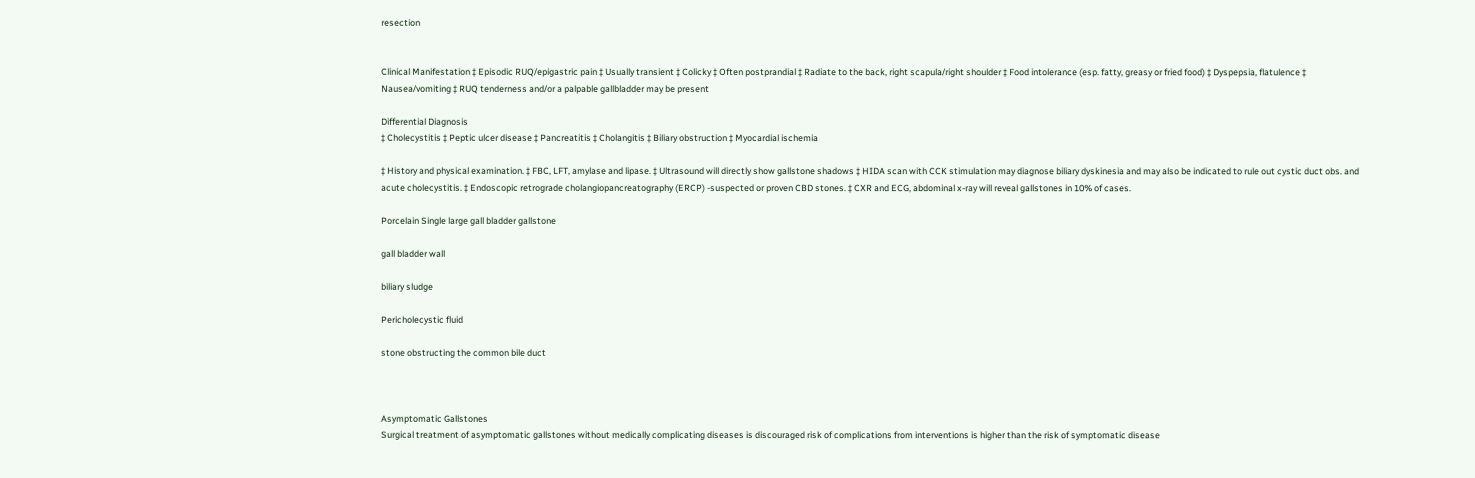resection


Clinical Manifestation ‡ Episodic RUQ/epigastric pain ‡ Usually transient ‡ Colicky ‡ Often postprandial ‡ Radiate to the back, right scapula/right shoulder ‡ Food intolerance (esp. fatty, greasy or fried food) ‡ Dyspepsia, flatulence ‡ Nausea/vomiting ‡ RUQ tenderness and/or a palpable gallbladder may be present

Differential Diagnosis
‡ Cholecystitis ‡ Peptic ulcer disease ‡ Pancreatitis ‡ Cholangitis ‡ Biliary obstruction ‡ Myocardial ischemia

‡ History and physical examination. ‡ FBC, LFT, amylase and lipase. ‡ Ultrasound will directly show gallstone shadows ‡ HIDA scan with CCK stimulation may diagnose biliary dyskinesia and may also be indicated to rule out cystic duct obs. and acute cholecystitis. ‡ Endoscopic retrograde cholangiopancreatography (ERCP) -suspected or proven CBD stones. ‡ CXR and ECG, abdominal x-ray will reveal gallstones in 10% of cases.

Porcelain Single large gall bladder gallstone

gall bladder wall

biliary sludge

Pericholecystic fluid

stone obstructing the common bile duct



Asymptomatic Gallstones
Surgical treatment of asymptomatic gallstones without medically complicating diseases is discouraged risk of complications from interventions is higher than the risk of symptomatic disease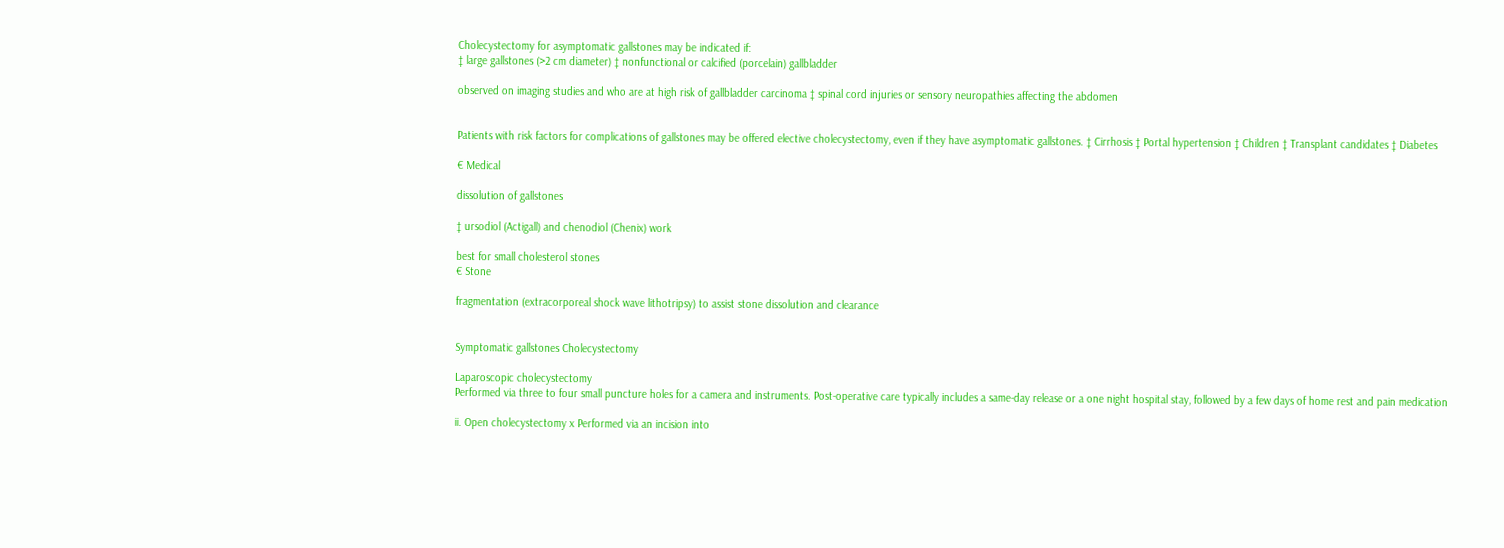Cholecystectomy for asymptomatic gallstones may be indicated if:
‡ large gallstones (>2 cm diameter) ‡ nonfunctional or calcified (porcelain) gallbladder

observed on imaging studies and who are at high risk of gallbladder carcinoma ‡ spinal cord injuries or sensory neuropathies affecting the abdomen


Patients with risk factors for complications of gallstones may be offered elective cholecystectomy, even if they have asymptomatic gallstones. ‡ Cirrhosis ‡ Portal hypertension ‡ Children ‡ Transplant candidates ‡ Diabetes

€ Medical

dissolution of gallstones

‡ ursodiol (Actigall) and chenodiol (Chenix) work

best for small cholesterol stones
€ Stone

fragmentation (extracorporeal shock wave lithotripsy) to assist stone dissolution and clearance


Symptomatic gallstones Cholecystectomy

Laparoscopic cholecystectomy
Performed via three to four small puncture holes for a camera and instruments. Post-operative care typically includes a same-day release or a one night hospital stay, followed by a few days of home rest and pain medication

ii. Open cholecystectomy x Performed via an incision into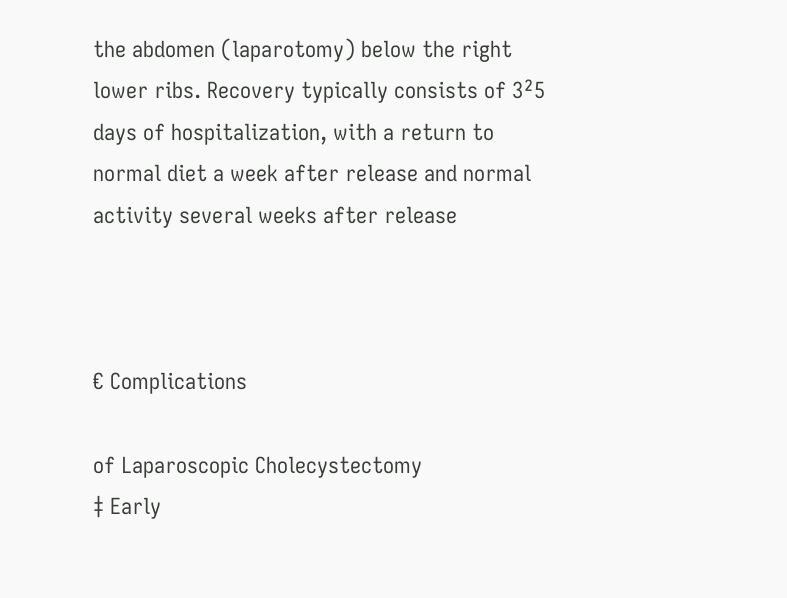the abdomen (laparotomy) below the right lower ribs. Recovery typically consists of 3²5 days of hospitalization, with a return to normal diet a week after release and normal activity several weeks after release



€ Complications

of Laparoscopic Cholecystectomy
‡ Early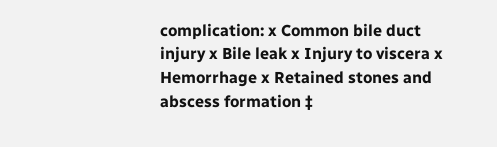complication: x Common bile duct injury x Bile leak x Injury to viscera x Hemorrhage x Retained stones and abscess formation ‡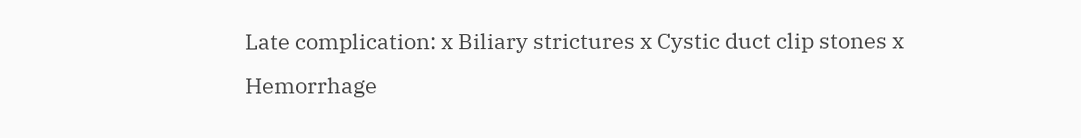Late complication: x Biliary strictures x Cystic duct clip stones x Hemorrhage